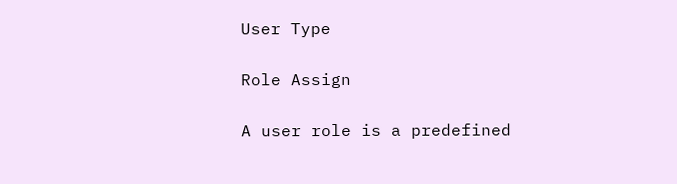User Type

Role Assign

A user role is a predefined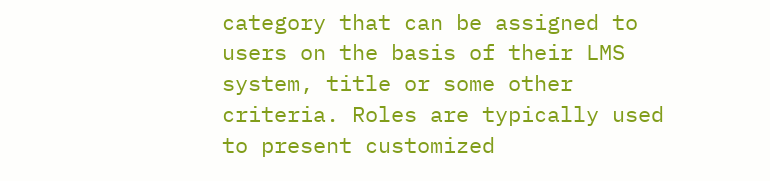category that can be assigned to users on the basis of their LMS system, title or some other criteria. Roles are typically used to present customized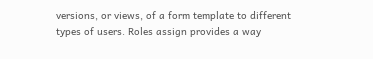versions, or views, of a form template to different types of users. Roles assign provides a way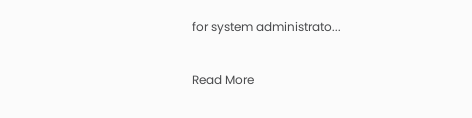for system administrato...

Read More